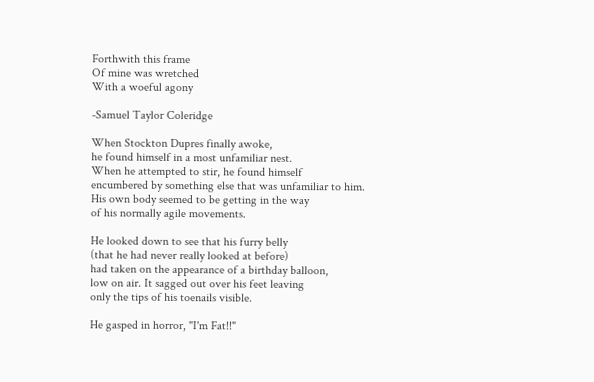Forthwith this frame
Of mine was wretched
With a woeful agony

-Samuel Taylor Coleridge

When Stockton Dupres finally awoke,
he found himself in a most unfamiliar nest.
When he attempted to stir, he found himself
encumbered by something else that was unfamiliar to him.
His own body seemed to be getting in the way
of his normally agile movements.

He looked down to see that his furry belly
(that he had never really looked at before)
had taken on the appearance of a birthday balloon,
low on air. It sagged out over his feet leaving
only the tips of his toenails visible.

He gasped in horror, "I'm Fat!!"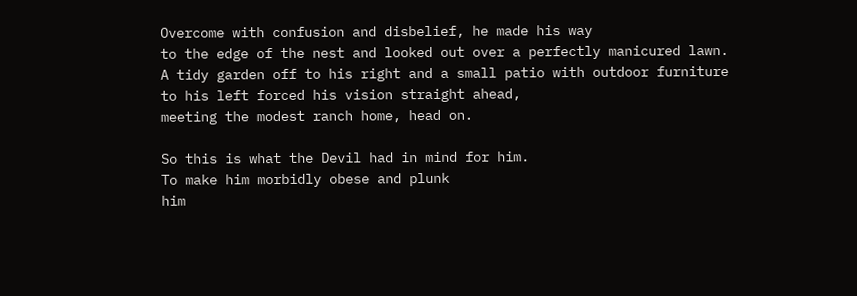Overcome with confusion and disbelief, he made his way
to the edge of the nest and looked out over a perfectly manicured lawn.
A tidy garden off to his right and a small patio with outdoor furniture
to his left forced his vision straight ahead,
meeting the modest ranch home, head on.

So this is what the Devil had in mind for him.
To make him morbidly obese and plunk
him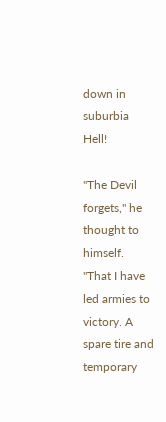down in suburbia Hell!

"The Devil forgets," he thought to himself.
"That I have led armies to victory. A spare tire and
temporary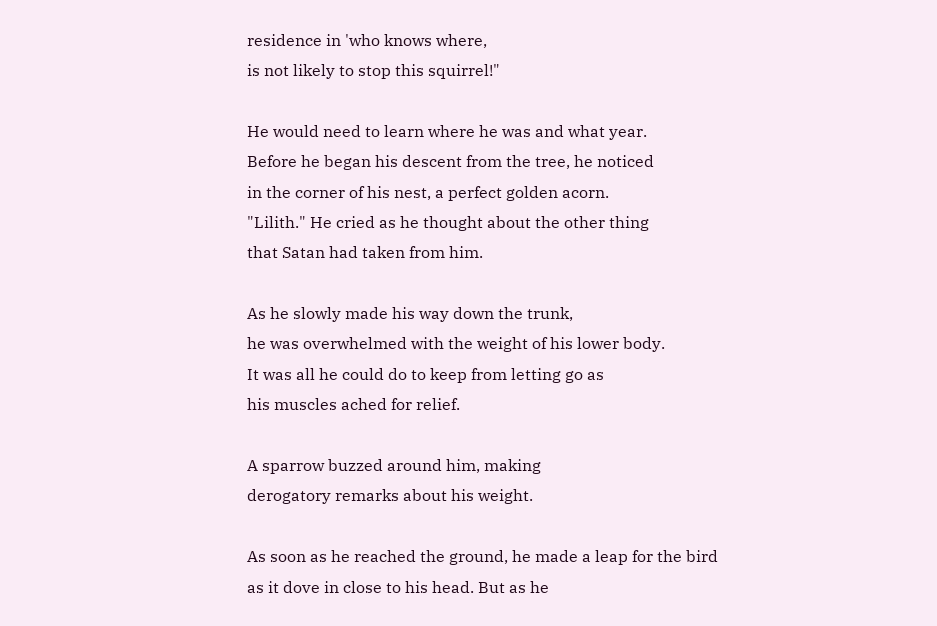residence in 'who knows where,
is not likely to stop this squirrel!"

He would need to learn where he was and what year.
Before he began his descent from the tree, he noticed
in the corner of his nest, a perfect golden acorn.
"Lilith." He cried as he thought about the other thing
that Satan had taken from him.

As he slowly made his way down the trunk,
he was overwhelmed with the weight of his lower body.
It was all he could do to keep from letting go as
his muscles ached for relief.

A sparrow buzzed around him, making
derogatory remarks about his weight.

As soon as he reached the ground, he made a leap for the bird
as it dove in close to his head. But as he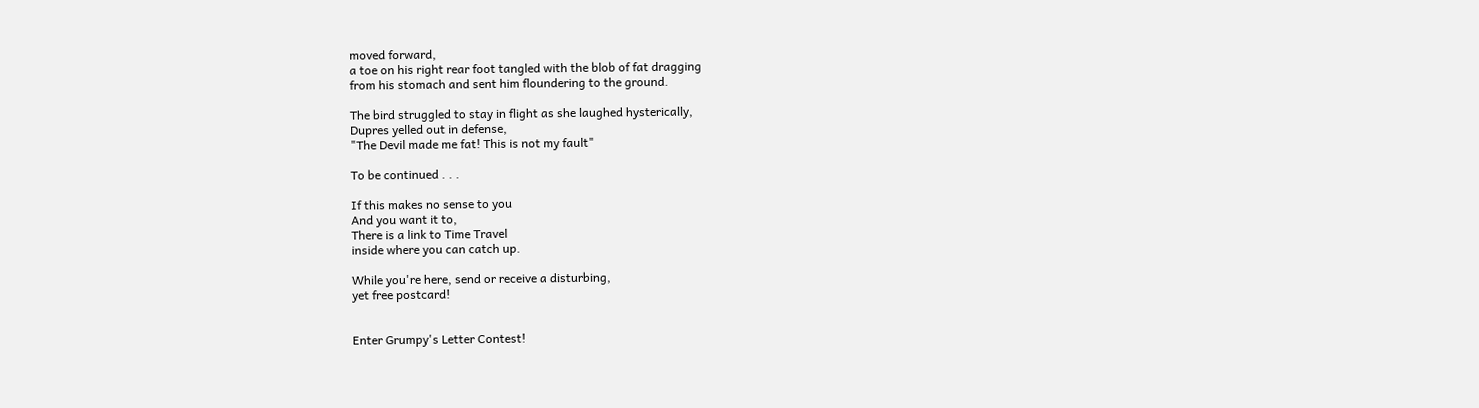moved forward,
a toe on his right rear foot tangled with the blob of fat dragging
from his stomach and sent him floundering to the ground.

The bird struggled to stay in flight as she laughed hysterically,
Dupres yelled out in defense,
"The Devil made me fat! This is not my fault"

To be continued . . .

If this makes no sense to you
And you want it to,
There is a link to Time Travel
inside where you can catch up.

While you're here, send or receive a disturbing,
yet free postcard!


Enter Grumpy's Letter Contest!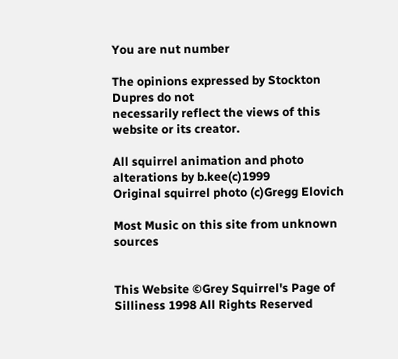You are nut number

The opinions expressed by Stockton Dupres do not
necessarily reflect the views of this website or its creator.

All squirrel animation and photo alterations by b.kee(c)1999
Original squirrel photo (c)Gregg Elovich

Most Music on this site from unknown sources


This Website ©Grey Squirrel's Page of Silliness 1998 All Rights Reserved